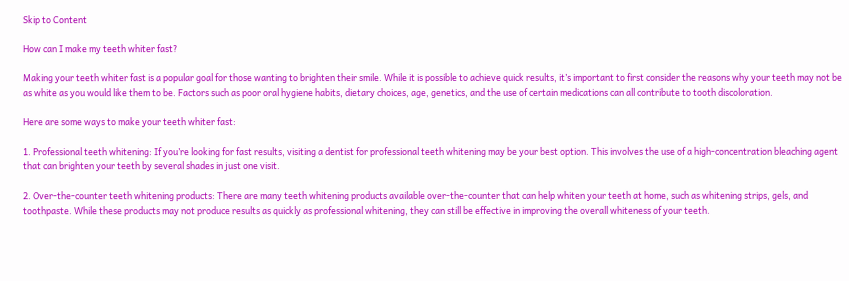Skip to Content

How can I make my teeth whiter fast?

Making your teeth whiter fast is a popular goal for those wanting to brighten their smile. While it is possible to achieve quick results, it’s important to first consider the reasons why your teeth may not be as white as you would like them to be. Factors such as poor oral hygiene habits, dietary choices, age, genetics, and the use of certain medications can all contribute to tooth discoloration.

Here are some ways to make your teeth whiter fast:

1. Professional teeth whitening: If you’re looking for fast results, visiting a dentist for professional teeth whitening may be your best option. This involves the use of a high-concentration bleaching agent that can brighten your teeth by several shades in just one visit.

2. Over-the-counter teeth whitening products: There are many teeth whitening products available over-the-counter that can help whiten your teeth at home, such as whitening strips, gels, and toothpaste. While these products may not produce results as quickly as professional whitening, they can still be effective in improving the overall whiteness of your teeth.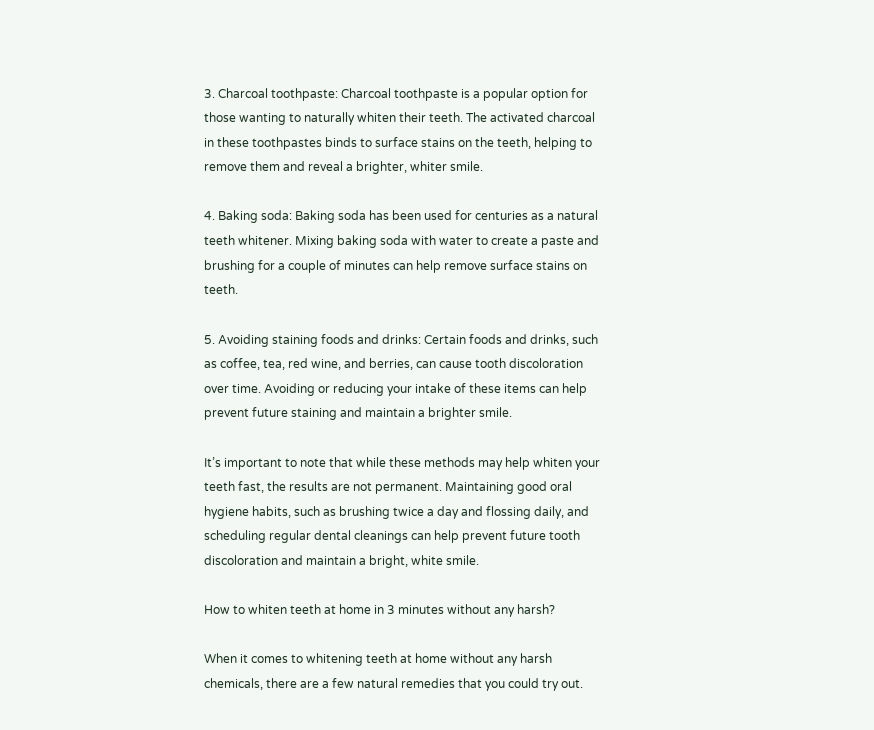3. Charcoal toothpaste: Charcoal toothpaste is a popular option for those wanting to naturally whiten their teeth. The activated charcoal in these toothpastes binds to surface stains on the teeth, helping to remove them and reveal a brighter, whiter smile.

4. Baking soda: Baking soda has been used for centuries as a natural teeth whitener. Mixing baking soda with water to create a paste and brushing for a couple of minutes can help remove surface stains on teeth.

5. Avoiding staining foods and drinks: Certain foods and drinks, such as coffee, tea, red wine, and berries, can cause tooth discoloration over time. Avoiding or reducing your intake of these items can help prevent future staining and maintain a brighter smile.

It’s important to note that while these methods may help whiten your teeth fast, the results are not permanent. Maintaining good oral hygiene habits, such as brushing twice a day and flossing daily, and scheduling regular dental cleanings can help prevent future tooth discoloration and maintain a bright, white smile.

How to whiten teeth at home in 3 minutes without any harsh?

When it comes to whitening teeth at home without any harsh chemicals, there are a few natural remedies that you could try out.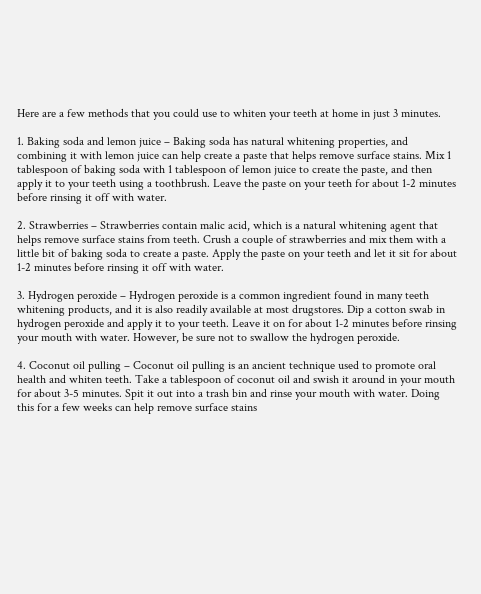Here are a few methods that you could use to whiten your teeth at home in just 3 minutes.

1. Baking soda and lemon juice – Baking soda has natural whitening properties, and combining it with lemon juice can help create a paste that helps remove surface stains. Mix 1 tablespoon of baking soda with 1 tablespoon of lemon juice to create the paste, and then apply it to your teeth using a toothbrush. Leave the paste on your teeth for about 1-2 minutes before rinsing it off with water.

2. Strawberries – Strawberries contain malic acid, which is a natural whitening agent that helps remove surface stains from teeth. Crush a couple of strawberries and mix them with a little bit of baking soda to create a paste. Apply the paste on your teeth and let it sit for about 1-2 minutes before rinsing it off with water.

3. Hydrogen peroxide – Hydrogen peroxide is a common ingredient found in many teeth whitening products, and it is also readily available at most drugstores. Dip a cotton swab in hydrogen peroxide and apply it to your teeth. Leave it on for about 1-2 minutes before rinsing your mouth with water. However, be sure not to swallow the hydrogen peroxide.

4. Coconut oil pulling – Coconut oil pulling is an ancient technique used to promote oral health and whiten teeth. Take a tablespoon of coconut oil and swish it around in your mouth for about 3-5 minutes. Spit it out into a trash bin and rinse your mouth with water. Doing this for a few weeks can help remove surface stains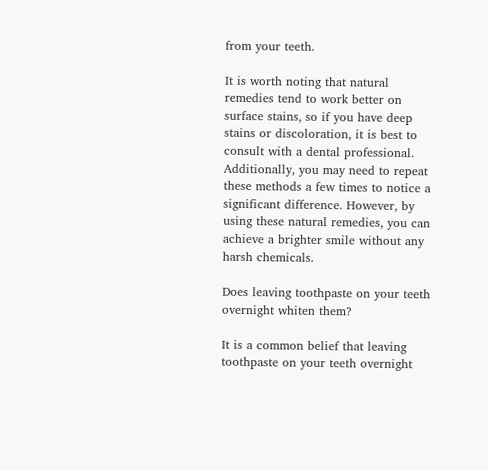from your teeth.

It is worth noting that natural remedies tend to work better on surface stains, so if you have deep stains or discoloration, it is best to consult with a dental professional. Additionally, you may need to repeat these methods a few times to notice a significant difference. However, by using these natural remedies, you can achieve a brighter smile without any harsh chemicals.

Does leaving toothpaste on your teeth overnight whiten them?

It is a common belief that leaving toothpaste on your teeth overnight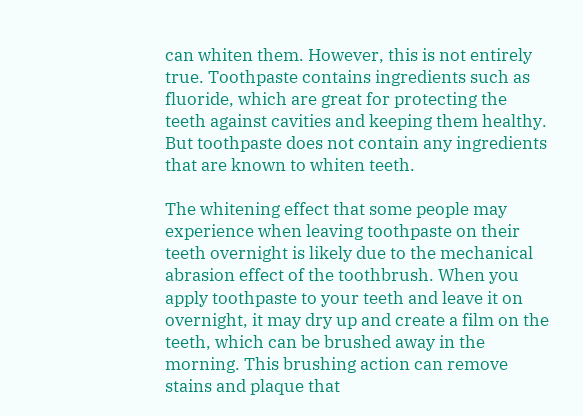can whiten them. However, this is not entirely true. Toothpaste contains ingredients such as fluoride, which are great for protecting the teeth against cavities and keeping them healthy. But toothpaste does not contain any ingredients that are known to whiten teeth.

The whitening effect that some people may experience when leaving toothpaste on their teeth overnight is likely due to the mechanical abrasion effect of the toothbrush. When you apply toothpaste to your teeth and leave it on overnight, it may dry up and create a film on the teeth, which can be brushed away in the morning. This brushing action can remove stains and plaque that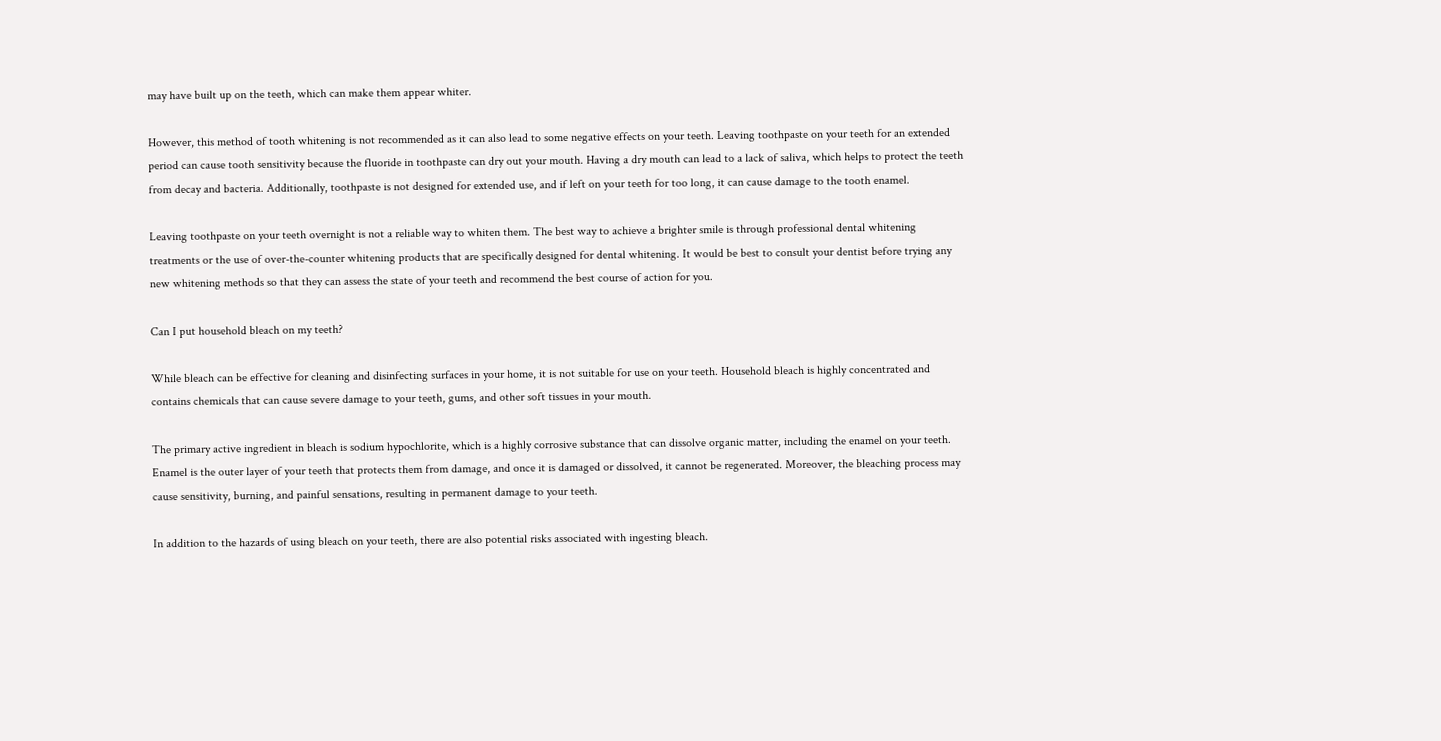may have built up on the teeth, which can make them appear whiter.

However, this method of tooth whitening is not recommended as it can also lead to some negative effects on your teeth. Leaving toothpaste on your teeth for an extended period can cause tooth sensitivity because the fluoride in toothpaste can dry out your mouth. Having a dry mouth can lead to a lack of saliva, which helps to protect the teeth from decay and bacteria. Additionally, toothpaste is not designed for extended use, and if left on your teeth for too long, it can cause damage to the tooth enamel.

Leaving toothpaste on your teeth overnight is not a reliable way to whiten them. The best way to achieve a brighter smile is through professional dental whitening treatments or the use of over-the-counter whitening products that are specifically designed for dental whitening. It would be best to consult your dentist before trying any new whitening methods so that they can assess the state of your teeth and recommend the best course of action for you.

Can I put household bleach on my teeth?

While bleach can be effective for cleaning and disinfecting surfaces in your home, it is not suitable for use on your teeth. Household bleach is highly concentrated and contains chemicals that can cause severe damage to your teeth, gums, and other soft tissues in your mouth.

The primary active ingredient in bleach is sodium hypochlorite, which is a highly corrosive substance that can dissolve organic matter, including the enamel on your teeth. Enamel is the outer layer of your teeth that protects them from damage, and once it is damaged or dissolved, it cannot be regenerated. Moreover, the bleaching process may cause sensitivity, burning, and painful sensations, resulting in permanent damage to your teeth.

In addition to the hazards of using bleach on your teeth, there are also potential risks associated with ingesting bleach.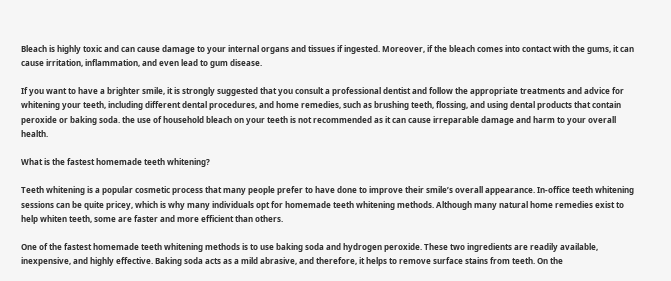Bleach is highly toxic and can cause damage to your internal organs and tissues if ingested. Moreover, if the bleach comes into contact with the gums, it can cause irritation, inflammation, and even lead to gum disease.

If you want to have a brighter smile, it is strongly suggested that you consult a professional dentist and follow the appropriate treatments and advice for whitening your teeth, including different dental procedures, and home remedies, such as brushing teeth, flossing, and using dental products that contain peroxide or baking soda. the use of household bleach on your teeth is not recommended as it can cause irreparable damage and harm to your overall health.

What is the fastest homemade teeth whitening?

Teeth whitening is a popular cosmetic process that many people prefer to have done to improve their smile’s overall appearance. In-office teeth whitening sessions can be quite pricey, which is why many individuals opt for homemade teeth whitening methods. Although many natural home remedies exist to help whiten teeth, some are faster and more efficient than others.

One of the fastest homemade teeth whitening methods is to use baking soda and hydrogen peroxide. These two ingredients are readily available, inexpensive, and highly effective. Baking soda acts as a mild abrasive, and therefore, it helps to remove surface stains from teeth. On the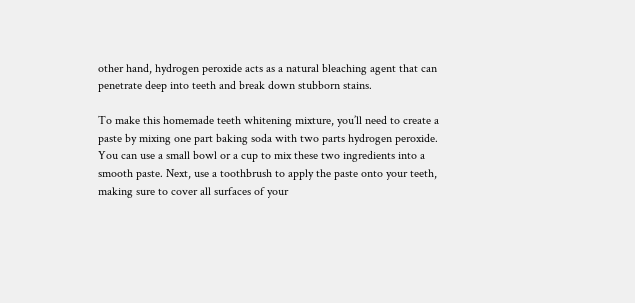other hand, hydrogen peroxide acts as a natural bleaching agent that can penetrate deep into teeth and break down stubborn stains.

To make this homemade teeth whitening mixture, you’ll need to create a paste by mixing one part baking soda with two parts hydrogen peroxide. You can use a small bowl or a cup to mix these two ingredients into a smooth paste. Next, use a toothbrush to apply the paste onto your teeth, making sure to cover all surfaces of your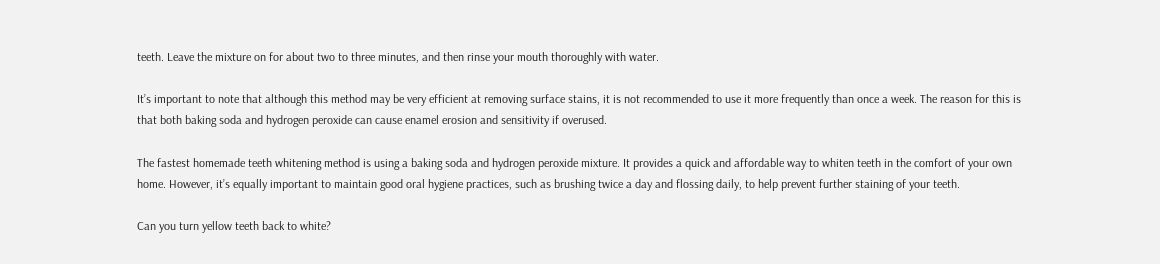teeth. Leave the mixture on for about two to three minutes, and then rinse your mouth thoroughly with water.

It’s important to note that although this method may be very efficient at removing surface stains, it is not recommended to use it more frequently than once a week. The reason for this is that both baking soda and hydrogen peroxide can cause enamel erosion and sensitivity if overused.

The fastest homemade teeth whitening method is using a baking soda and hydrogen peroxide mixture. It provides a quick and affordable way to whiten teeth in the comfort of your own home. However, it’s equally important to maintain good oral hygiene practices, such as brushing twice a day and flossing daily, to help prevent further staining of your teeth.

Can you turn yellow teeth back to white?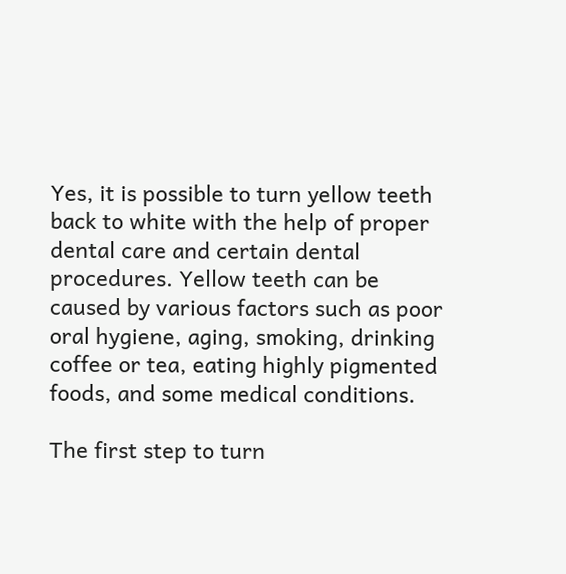Yes, it is possible to turn yellow teeth back to white with the help of proper dental care and certain dental procedures. Yellow teeth can be caused by various factors such as poor oral hygiene, aging, smoking, drinking coffee or tea, eating highly pigmented foods, and some medical conditions.

The first step to turn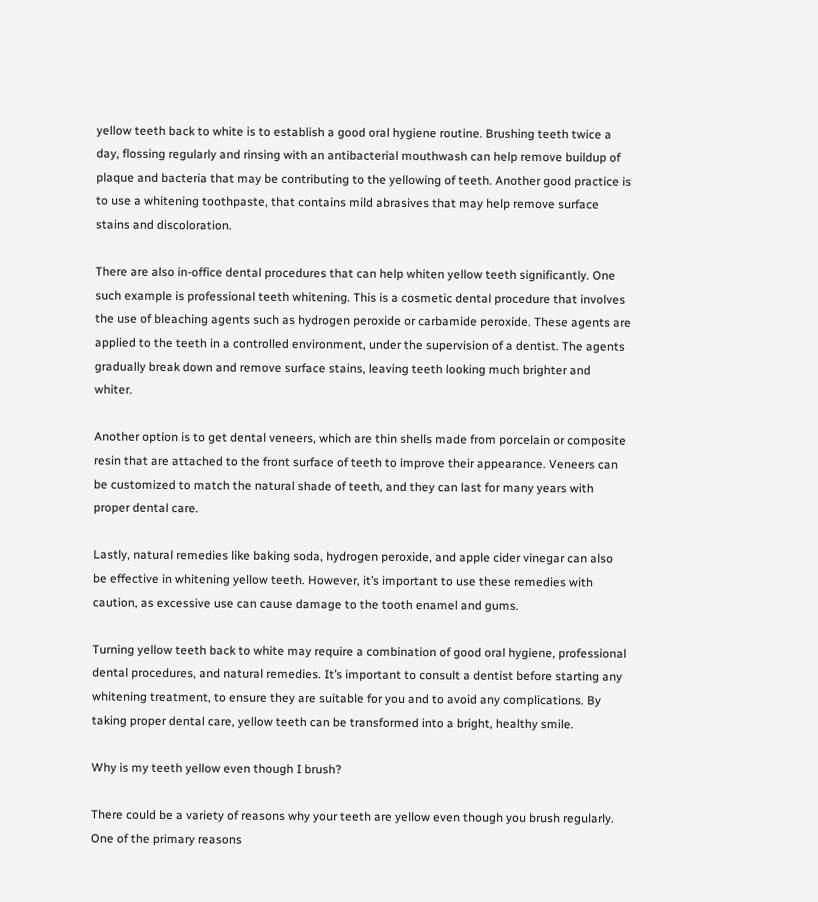yellow teeth back to white is to establish a good oral hygiene routine. Brushing teeth twice a day, flossing regularly and rinsing with an antibacterial mouthwash can help remove buildup of plaque and bacteria that may be contributing to the yellowing of teeth. Another good practice is to use a whitening toothpaste, that contains mild abrasives that may help remove surface stains and discoloration.

There are also in-office dental procedures that can help whiten yellow teeth significantly. One such example is professional teeth whitening. This is a cosmetic dental procedure that involves the use of bleaching agents such as hydrogen peroxide or carbamide peroxide. These agents are applied to the teeth in a controlled environment, under the supervision of a dentist. The agents gradually break down and remove surface stains, leaving teeth looking much brighter and whiter.

Another option is to get dental veneers, which are thin shells made from porcelain or composite resin that are attached to the front surface of teeth to improve their appearance. Veneers can be customized to match the natural shade of teeth, and they can last for many years with proper dental care.

Lastly, natural remedies like baking soda, hydrogen peroxide, and apple cider vinegar can also be effective in whitening yellow teeth. However, it’s important to use these remedies with caution, as excessive use can cause damage to the tooth enamel and gums.

Turning yellow teeth back to white may require a combination of good oral hygiene, professional dental procedures, and natural remedies. It’s important to consult a dentist before starting any whitening treatment, to ensure they are suitable for you and to avoid any complications. By taking proper dental care, yellow teeth can be transformed into a bright, healthy smile.

Why is my teeth yellow even though I brush?

There could be a variety of reasons why your teeth are yellow even though you brush regularly. One of the primary reasons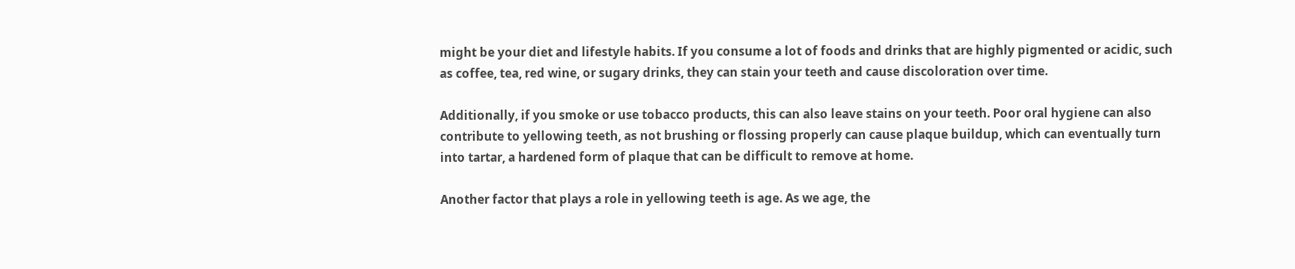might be your diet and lifestyle habits. If you consume a lot of foods and drinks that are highly pigmented or acidic, such as coffee, tea, red wine, or sugary drinks, they can stain your teeth and cause discoloration over time.

Additionally, if you smoke or use tobacco products, this can also leave stains on your teeth. Poor oral hygiene can also contribute to yellowing teeth, as not brushing or flossing properly can cause plaque buildup, which can eventually turn into tartar, a hardened form of plaque that can be difficult to remove at home.

Another factor that plays a role in yellowing teeth is age. As we age, the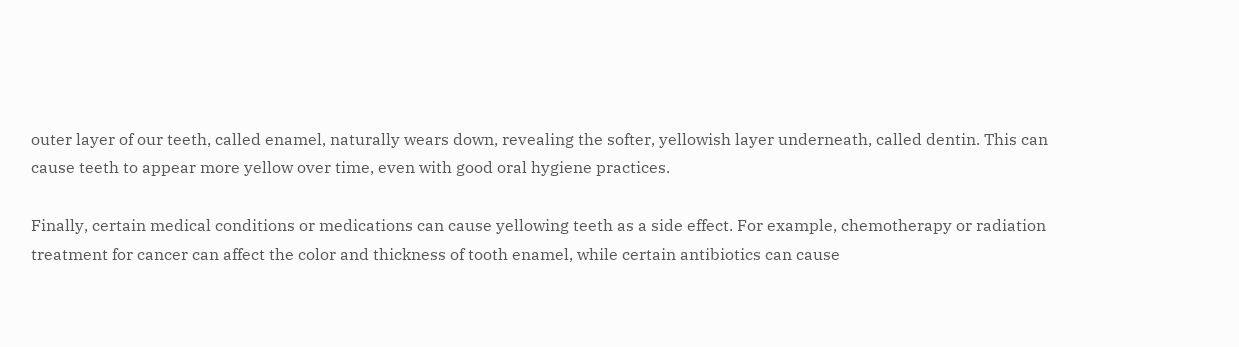outer layer of our teeth, called enamel, naturally wears down, revealing the softer, yellowish layer underneath, called dentin. This can cause teeth to appear more yellow over time, even with good oral hygiene practices.

Finally, certain medical conditions or medications can cause yellowing teeth as a side effect. For example, chemotherapy or radiation treatment for cancer can affect the color and thickness of tooth enamel, while certain antibiotics can cause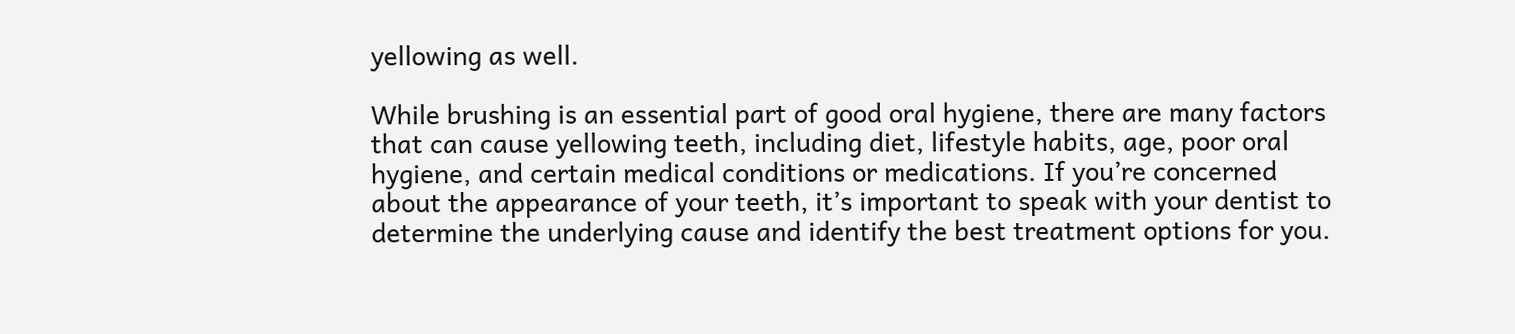yellowing as well.

While brushing is an essential part of good oral hygiene, there are many factors that can cause yellowing teeth, including diet, lifestyle habits, age, poor oral hygiene, and certain medical conditions or medications. If you’re concerned about the appearance of your teeth, it’s important to speak with your dentist to determine the underlying cause and identify the best treatment options for you.